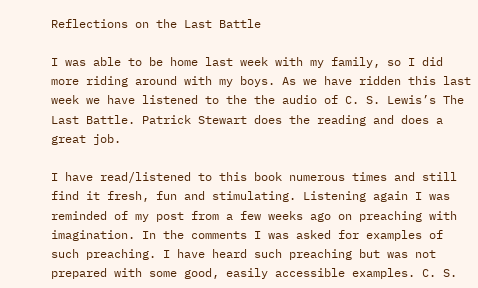Reflections on the Last Battle

I was able to be home last week with my family, so I did more riding around with my boys. As we have ridden this last week we have listened to the the audio of C. S. Lewis’s The Last Battle. Patrick Stewart does the reading and does a great job.

I have read/listened to this book numerous times and still find it fresh, fun and stimulating. Listening again I was reminded of my post from a few weeks ago on preaching with imagination. In the comments I was asked for examples of such preaching. I have heard such preaching but was not prepared with some good, easily accessible examples. C. S.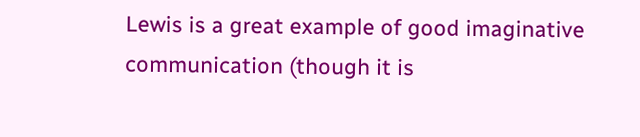Lewis is a great example of good imaginative communication (though it is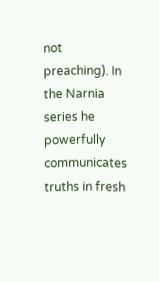not preaching). In the Narnia series he powerfully communicates truths in fresh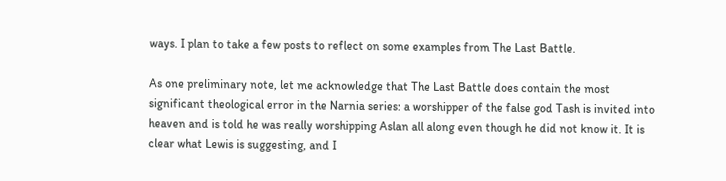ways. I plan to take a few posts to reflect on some examples from The Last Battle.

As one preliminary note, let me acknowledge that The Last Battle does contain the most significant theological error in the Narnia series: a worshipper of the false god Tash is invited into heaven and is told he was really worshipping Aslan all along even though he did not know it. It is clear what Lewis is suggesting, and I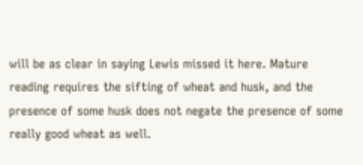will be as clear in saying Lewis missed it here. Mature reading requires the sifting of wheat and husk, and the presence of some husk does not negate the presence of some really good wheat as well.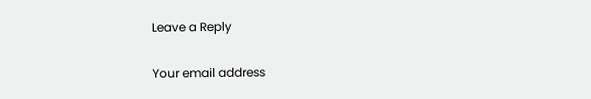Leave a Reply

Your email address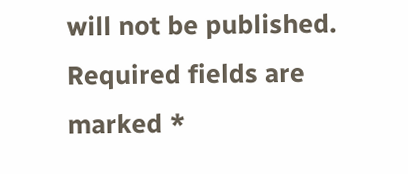will not be published. Required fields are marked *